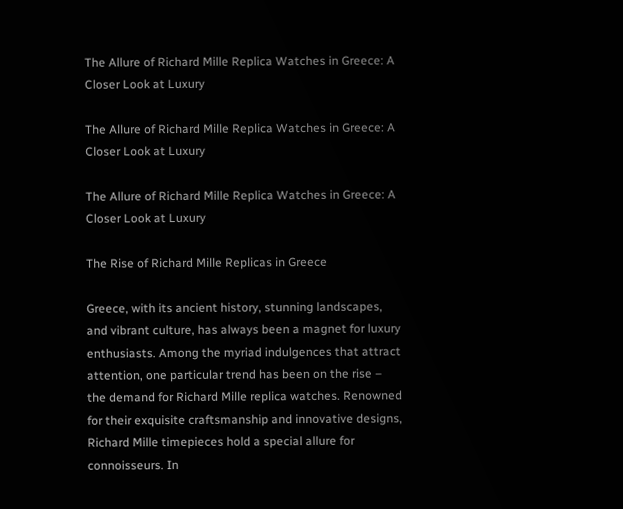The Allure of Richard Mille Replica Watches in Greece: A Closer Look at Luxury

The Allure of Richard Mille Replica Watches in Greece: A Closer Look at Luxury

The Allure of Richard Mille Replica Watches in Greece: A Closer Look at Luxury

The Rise of Richard Mille Replicas in Greece

Greece, with its ancient history, stunning landscapes, and vibrant culture, has always been a magnet for luxury enthusiasts. Among the myriad indulgences that attract attention, one particular trend has been on the rise – the demand for Richard Mille replica watches. Renowned for their exquisite craftsmanship and innovative designs, Richard Mille timepieces hold a special allure for connoisseurs. In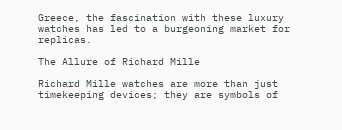Greece, the fascination with these luxury watches has led to a burgeoning market for replicas.

The Allure of Richard Mille

Richard Mille watches are more than just timekeeping devices; they are symbols of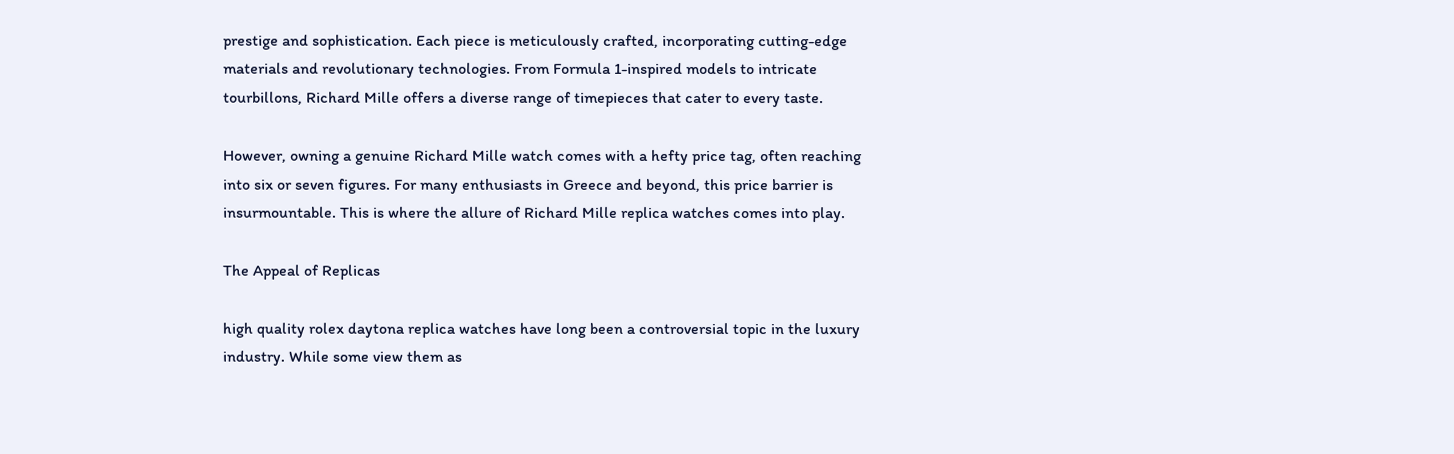prestige and sophistication. Each piece is meticulously crafted, incorporating cutting-edge materials and revolutionary technologies. From Formula 1-inspired models to intricate tourbillons, Richard Mille offers a diverse range of timepieces that cater to every taste.

However, owning a genuine Richard Mille watch comes with a hefty price tag, often reaching into six or seven figures. For many enthusiasts in Greece and beyond, this price barrier is insurmountable. This is where the allure of Richard Mille replica watches comes into play.

The Appeal of Replicas

high quality rolex daytona replica watches have long been a controversial topic in the luxury industry. While some view them as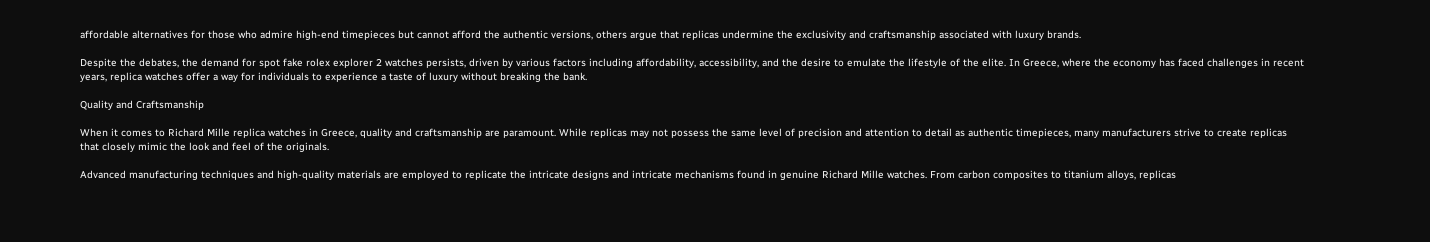affordable alternatives for those who admire high-end timepieces but cannot afford the authentic versions, others argue that replicas undermine the exclusivity and craftsmanship associated with luxury brands.

Despite the debates, the demand for spot fake rolex explorer 2 watches persists, driven by various factors including affordability, accessibility, and the desire to emulate the lifestyle of the elite. In Greece, where the economy has faced challenges in recent years, replica watches offer a way for individuals to experience a taste of luxury without breaking the bank.

Quality and Craftsmanship

When it comes to Richard Mille replica watches in Greece, quality and craftsmanship are paramount. While replicas may not possess the same level of precision and attention to detail as authentic timepieces, many manufacturers strive to create replicas that closely mimic the look and feel of the originals.

Advanced manufacturing techniques and high-quality materials are employed to replicate the intricate designs and intricate mechanisms found in genuine Richard Mille watches. From carbon composites to titanium alloys, replicas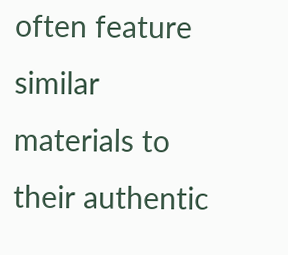often feature similar materials to their authentic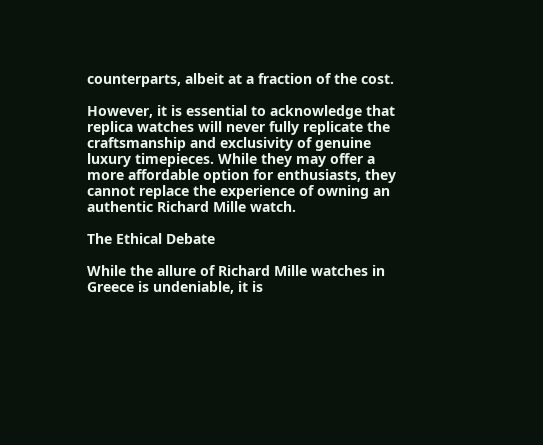counterparts, albeit at a fraction of the cost.

However, it is essential to acknowledge that replica watches will never fully replicate the craftsmanship and exclusivity of genuine luxury timepieces. While they may offer a more affordable option for enthusiasts, they cannot replace the experience of owning an authentic Richard Mille watch.

The Ethical Debate

While the allure of Richard Mille watches in Greece is undeniable, it is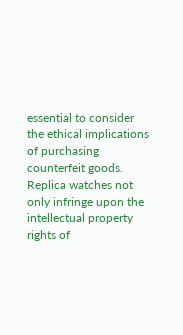essential to consider the ethical implications of purchasing counterfeit goods. Replica watches not only infringe upon the intellectual property rights of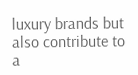luxury brands but also contribute to a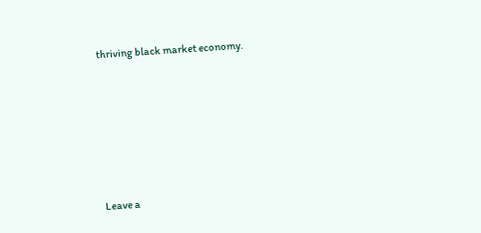thriving black market economy.






Leave a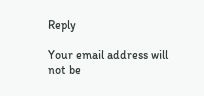Reply

Your email address will not be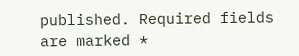published. Required fields are marked *